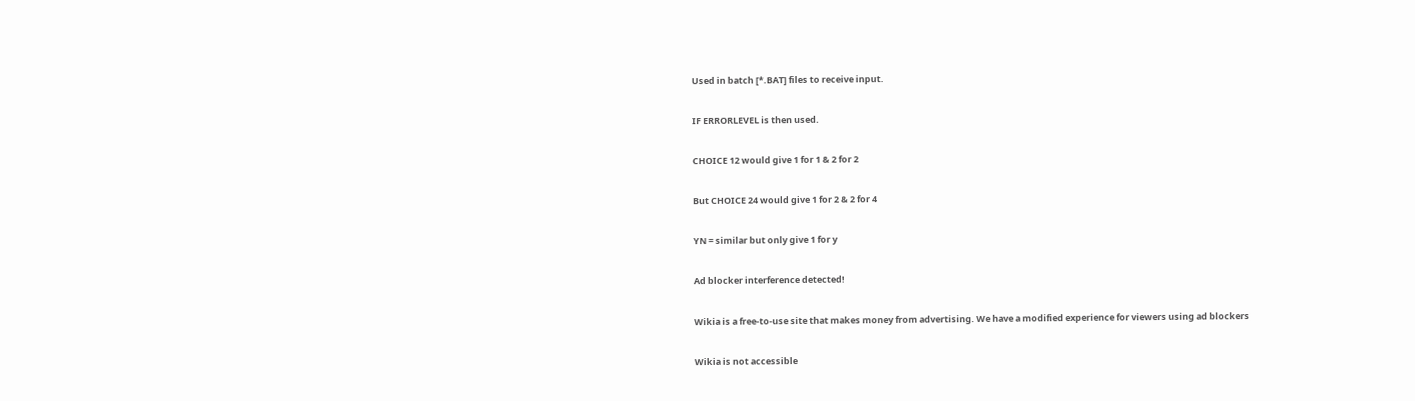Used in batch [*.BAT] files to receive input.

IF ERRORLEVEL is then used.

CHOICE 12 would give 1 for 1 & 2 for 2

But CHOICE 24 would give 1 for 2 & 2 for 4

YN = similar but only give 1 for y

Ad blocker interference detected!

Wikia is a free-to-use site that makes money from advertising. We have a modified experience for viewers using ad blockers

Wikia is not accessible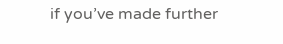if you’ve made further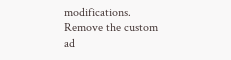modifications. Remove the custom ad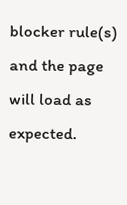blocker rule(s) and the page will load as expected.